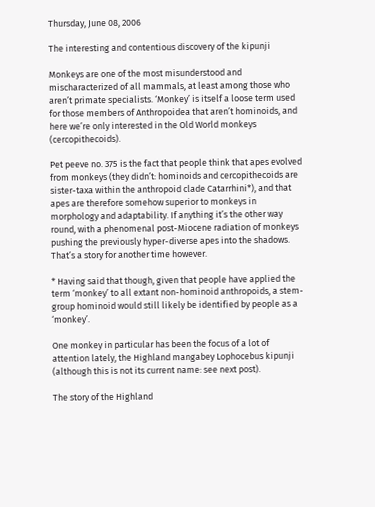Thursday, June 08, 2006

The interesting and contentious discovery of the kipunji

Monkeys are one of the most misunderstood and mischaracterized of all mammals, at least among those who aren’t primate specialists. ‘Monkey’ is itself a loose term used for those members of Anthropoidea that aren’t hominoids, and here we’re only interested in the Old World monkeys (cercopithecoids).

Pet peeve no. 375 is the fact that people think that apes evolved from monkeys (they didn’t: hominoids and cercopithecoids are sister-taxa within the anthropoid clade Catarrhini*), and that apes are therefore somehow superior to monkeys in morphology and adaptability. If anything it’s the other way round, with a phenomenal post-Miocene radiation of monkeys pushing the previously hyper-diverse apes into the shadows. That’s a story for another time however.

* Having said that though, given that people have applied the term ‘monkey’ to all extant non-hominoid anthropoids, a stem-group hominoid would still likely be identified by people as a ‘monkey’.

One monkey in particular has been the focus of a lot of attention lately, the Highland mangabey Lophocebus kipunji (although this is not its current name: see next post).

The story of the Highland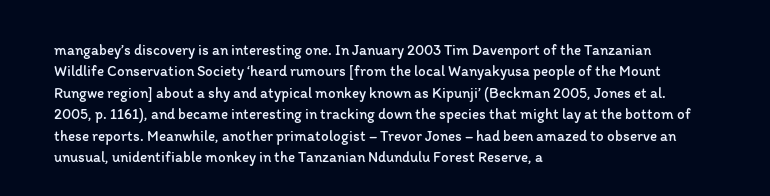mangabey’s discovery is an interesting one. In January 2003 Tim Davenport of the Tanzanian Wildlife Conservation Society ‘heard rumours [from the local Wanyakyusa people of the Mount Rungwe region] about a shy and atypical monkey known as Kipunji’ (Beckman 2005, Jones et al. 2005, p. 1161), and became interesting in tracking down the species that might lay at the bottom of these reports. Meanwhile, another primatologist – Trevor Jones – had been amazed to observe an unusual, unidentifiable monkey in the Tanzanian Ndundulu Forest Reserve, a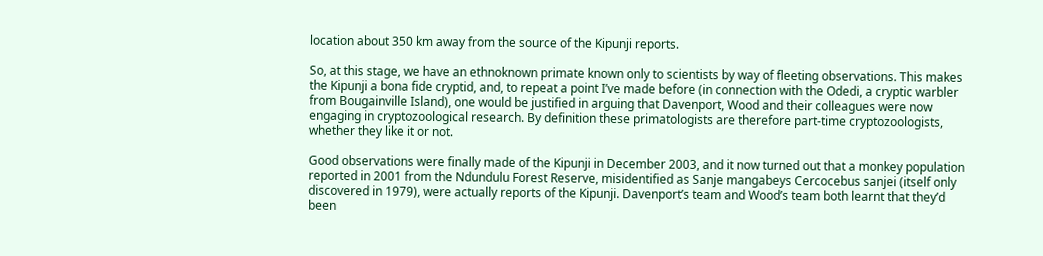location about 350 km away from the source of the Kipunji reports.

So, at this stage, we have an ethnoknown primate known only to scientists by way of fleeting observations. This makes the Kipunji a bona fide cryptid, and, to repeat a point I’ve made before (in connection with the Odedi, a cryptic warbler from Bougainville Island), one would be justified in arguing that Davenport, Wood and their colleagues were now engaging in cryptozoological research. By definition these primatologists are therefore part-time cryptozoologists, whether they like it or not.

Good observations were finally made of the Kipunji in December 2003, and it now turned out that a monkey population reported in 2001 from the Ndundulu Forest Reserve, misidentified as Sanje mangabeys Cercocebus sanjei (itself only discovered in 1979), were actually reports of the Kipunji. Davenport’s team and Wood’s team both learnt that they’d been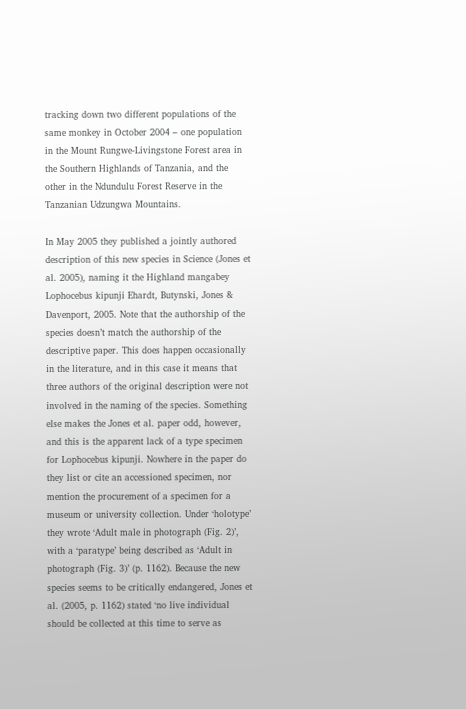tracking down two different populations of the same monkey in October 2004 – one population in the Mount Rungwe-Livingstone Forest area in the Southern Highlands of Tanzania, and the other in the Ndundulu Forest Reserve in the Tanzanian Udzungwa Mountains.

In May 2005 they published a jointly authored description of this new species in Science (Jones et al. 2005), naming it the Highland mangabey Lophocebus kipunji Ehardt, Butynski, Jones & Davenport, 2005. Note that the authorship of the species doesn’t match the authorship of the descriptive paper. This does happen occasionally in the literature, and in this case it means that three authors of the original description were not involved in the naming of the species. Something else makes the Jones et al. paper odd, however, and this is the apparent lack of a type specimen for Lophocebus kipunji. Nowhere in the paper do they list or cite an accessioned specimen, nor mention the procurement of a specimen for a museum or university collection. Under ‘holotype’ they wrote ‘Adult male in photograph (Fig. 2)’, with a ‘paratype’ being described as ‘Adult in photograph (Fig. 3)’ (p. 1162). Because the new species seems to be critically endangered, Jones et al. (2005, p. 1162) stated ‘no live individual should be collected at this time to serve as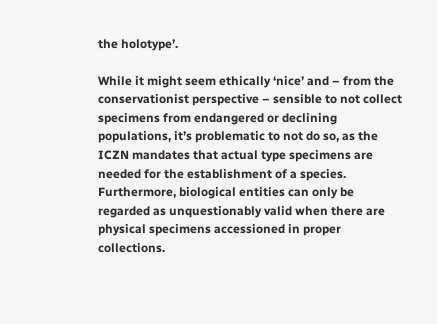the holotype’.

While it might seem ethically ‘nice’ and – from the conservationist perspective – sensible to not collect specimens from endangered or declining populations, it’s problematic to not do so, as the ICZN mandates that actual type specimens are needed for the establishment of a species. Furthermore, biological entities can only be regarded as unquestionably valid when there are physical specimens accessioned in proper collections.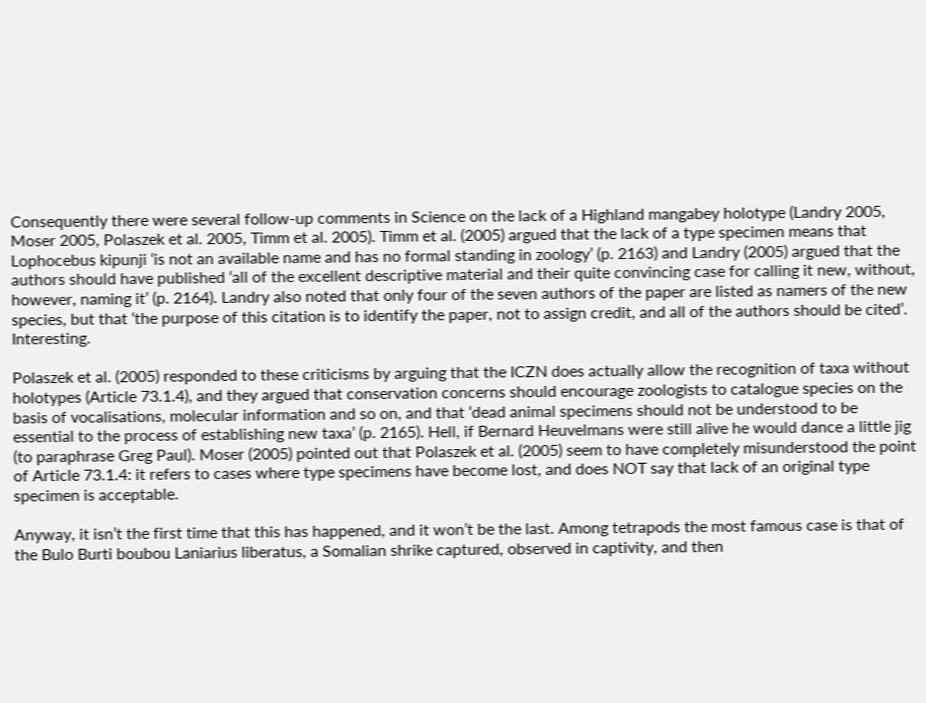Consequently there were several follow-up comments in Science on the lack of a Highland mangabey holotype (Landry 2005, Moser 2005, Polaszek et al. 2005, Timm et al. 2005). Timm et al. (2005) argued that the lack of a type specimen means that Lophocebus kipunji ‘is not an available name and has no formal standing in zoology’ (p. 2163) and Landry (2005) argued that the authors should have published ‘all of the excellent descriptive material and their quite convincing case for calling it new, without, however, naming it’ (p. 2164). Landry also noted that only four of the seven authors of the paper are listed as namers of the new species, but that ‘the purpose of this citation is to identify the paper, not to assign credit, and all of the authors should be cited’. Interesting.

Polaszek et al. (2005) responded to these criticisms by arguing that the ICZN does actually allow the recognition of taxa without holotypes (Article 73.1.4), and they argued that conservation concerns should encourage zoologists to catalogue species on the basis of vocalisations, molecular information and so on, and that ‘dead animal specimens should not be understood to be essential to the process of establishing new taxa’ (p. 2165). Hell, if Bernard Heuvelmans were still alive he would dance a little jig (to paraphrase Greg Paul). Moser (2005) pointed out that Polaszek et al. (2005) seem to have completely misunderstood the point of Article 73.1.4: it refers to cases where type specimens have become lost, and does NOT say that lack of an original type specimen is acceptable.

Anyway, it isn’t the first time that this has happened, and it won’t be the last. Among tetrapods the most famous case is that of the Bulo Burti boubou Laniarius liberatus, a Somalian shrike captured, observed in captivity, and then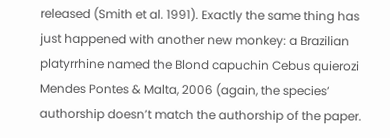released (Smith et al. 1991). Exactly the same thing has just happened with another new monkey: a Brazilian platyrrhine named the Blond capuchin Cebus quierozi Mendes Pontes & Malta, 2006 (again, the species’ authorship doesn’t match the authorship of the paper.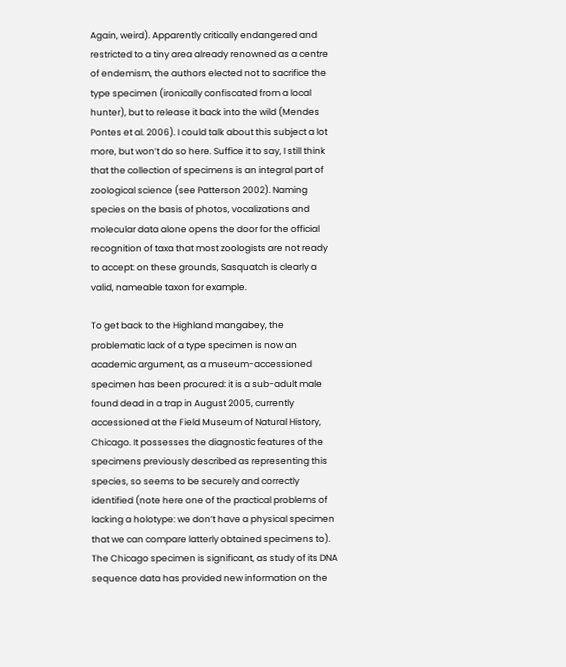Again, weird). Apparently critically endangered and restricted to a tiny area already renowned as a centre of endemism, the authors elected not to sacrifice the type specimen (ironically confiscated from a local hunter), but to release it back into the wild (Mendes Pontes et al. 2006). I could talk about this subject a lot more, but won’t do so here. Suffice it to say, I still think that the collection of specimens is an integral part of zoological science (see Patterson 2002). Naming species on the basis of photos, vocalizations and molecular data alone opens the door for the official recognition of taxa that most zoologists are not ready to accept: on these grounds, Sasquatch is clearly a valid, nameable taxon for example.

To get back to the Highland mangabey, the problematic lack of a type specimen is now an academic argument, as a museum-accessioned specimen has been procured: it is a sub-adult male found dead in a trap in August 2005, currently accessioned at the Field Museum of Natural History, Chicago. It possesses the diagnostic features of the specimens previously described as representing this species, so seems to be securely and correctly identified (note here one of the practical problems of lacking a holotype: we don’t have a physical specimen that we can compare latterly obtained specimens to). The Chicago specimen is significant, as study of its DNA sequence data has provided new information on the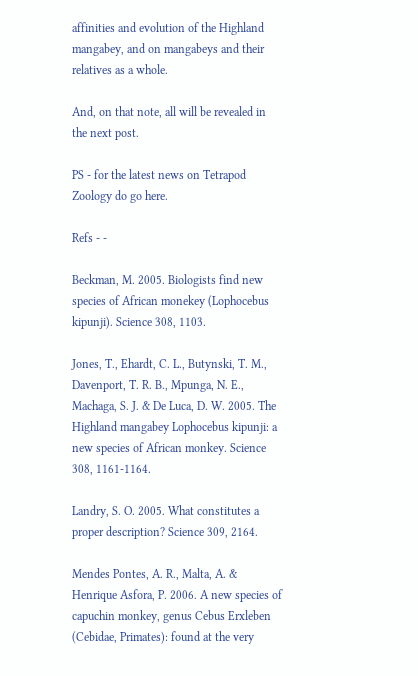affinities and evolution of the Highland mangabey, and on mangabeys and their relatives as a whole.

And, on that note, all will be revealed in the next post.

PS - for the latest news on Tetrapod Zoology do go here.

Refs - -

Beckman, M. 2005. Biologists find new species of African monekey (Lophocebus kipunji). Science 308, 1103.

Jones, T., Ehardt, C. L., Butynski, T. M., Davenport, T. R. B., Mpunga, N. E., Machaga, S. J. & De Luca, D. W. 2005. The Highland mangabey Lophocebus kipunji: a new species of African monkey. Science 308, 1161-1164.

Landry, S. O. 2005. What constitutes a proper description? Science 309, 2164.

Mendes Pontes, A. R., Malta, A. & Henrique Asfora, P. 2006. A new species of capuchin monkey, genus Cebus Erxleben (Cebidae, Primates): found at the very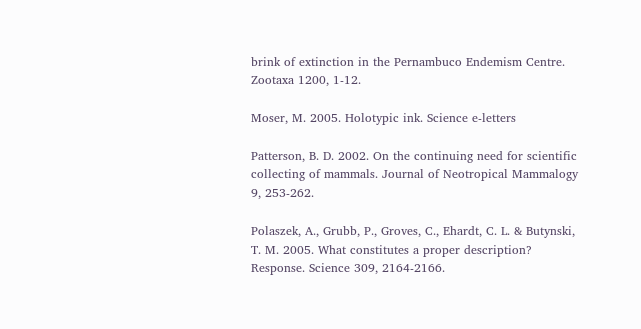brink of extinction in the Pernambuco Endemism Centre. Zootaxa 1200, 1-12.

Moser, M. 2005. Holotypic ink. Science e-letters

Patterson, B. D. 2002. On the continuing need for scientific collecting of mammals. Journal of Neotropical Mammalogy 9, 253-262.

Polaszek, A., Grubb, P., Groves, C., Ehardt, C. L. & Butynski, T. M. 2005. What constitutes a proper description? Response. Science 309, 2164-2166.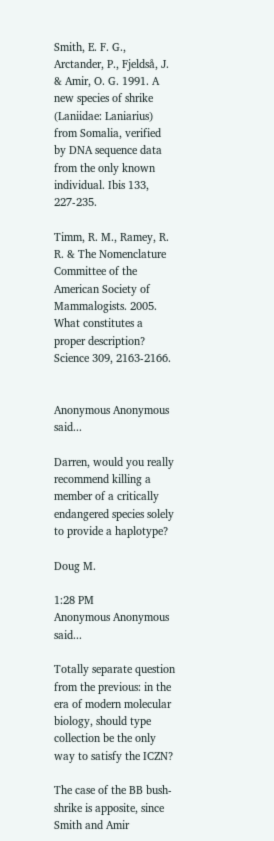Smith, E. F. G., Arctander, P., Fjeldså, J. & Amir, O. G. 1991. A new species of shrike (Laniidae: Laniarius) from Somalia, verified by DNA sequence data from the only known individual. Ibis 133, 227-235.

Timm, R. M., Ramey, R. R. & The Nomenclature Committee of the American Society of Mammalogists. 2005. What constitutes a proper description? Science 309, 2163-2166.


Anonymous Anonymous said...

Darren, would you really recommend killing a member of a critically endangered species solely to provide a haplotype?

Doug M.

1:28 PM
Anonymous Anonymous said...

Totally separate question from the previous: in the era of modern molecular biology, should type collection be the only way to satisfy the ICZN?

The case of the BB bush-shrike is apposite, since Smith and Amir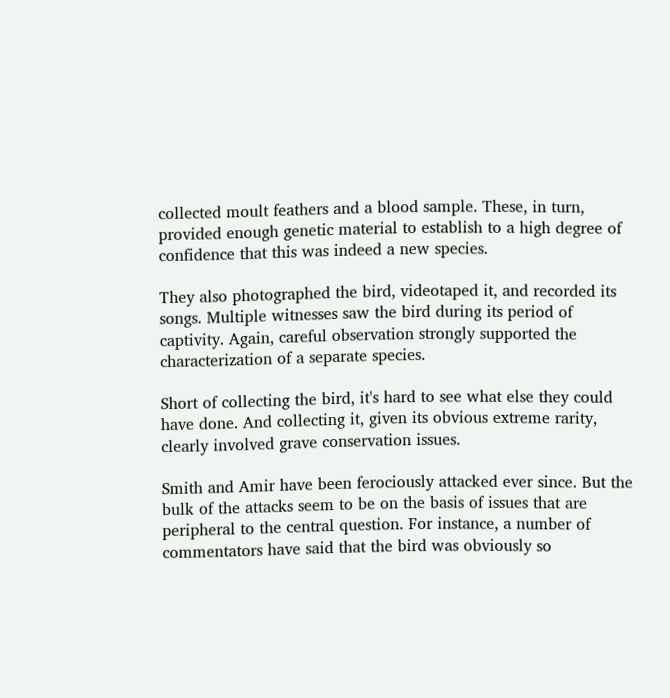collected moult feathers and a blood sample. These, in turn, provided enough genetic material to establish to a high degree of confidence that this was indeed a new species.

They also photographed the bird, videotaped it, and recorded its songs. Multiple witnesses saw the bird during its period of captivity. Again, careful observation strongly supported the characterization of a separate species.

Short of collecting the bird, it's hard to see what else they could have done. And collecting it, given its obvious extreme rarity, clearly involved grave conservation issues.

Smith and Amir have been ferociously attacked ever since. But the bulk of the attacks seem to be on the basis of issues that are peripheral to the central question. For instance, a number of commentators have said that the bird was obviously so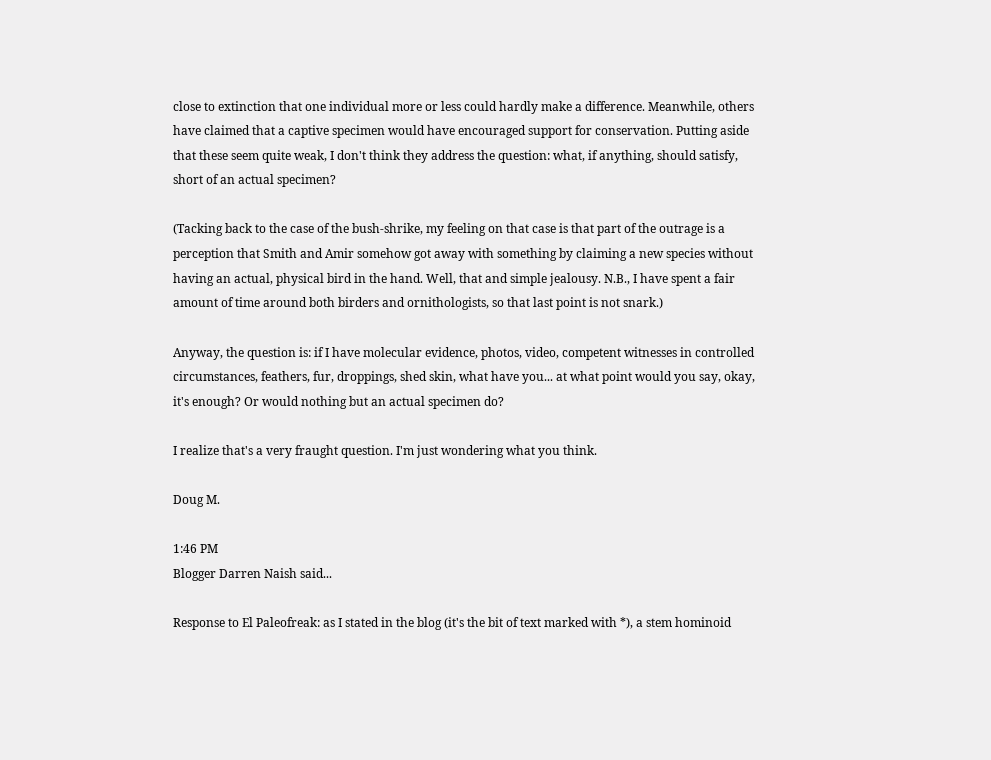close to extinction that one individual more or less could hardly make a difference. Meanwhile, others have claimed that a captive specimen would have encouraged support for conservation. Putting aside that these seem quite weak, I don't think they address the question: what, if anything, should satisfy, short of an actual specimen?

(Tacking back to the case of the bush-shrike, my feeling on that case is that part of the outrage is a perception that Smith and Amir somehow got away with something by claiming a new species without having an actual, physical bird in the hand. Well, that and simple jealousy. N.B., I have spent a fair amount of time around both birders and ornithologists, so that last point is not snark.)

Anyway, the question is: if I have molecular evidence, photos, video, competent witnesses in controlled circumstances, feathers, fur, droppings, shed skin, what have you... at what point would you say, okay, it's enough? Or would nothing but an actual specimen do?

I realize that's a very fraught question. I'm just wondering what you think.

Doug M.

1:46 PM
Blogger Darren Naish said...

Response to El Paleofreak: as I stated in the blog (it's the bit of text marked with *), a stem hominoid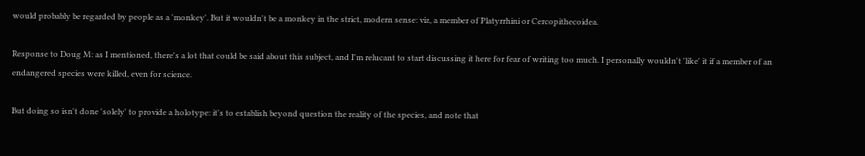would probably be regarded by people as a 'monkey'. But it wouldn't be a monkey in the strict, modern sense: viz, a member of Platyrrhini or Cercopithecoidea.

Response to Doug M: as I mentioned, there's a lot that could be said about this subject, and I'm relucant to start discussing it here for fear of writing too much. I personally wouldn't 'like' it if a member of an endangered species were killed, even for science.

But doing so isn't done 'solely' to provide a holotype: it's to establish beyond question the reality of the species, and note that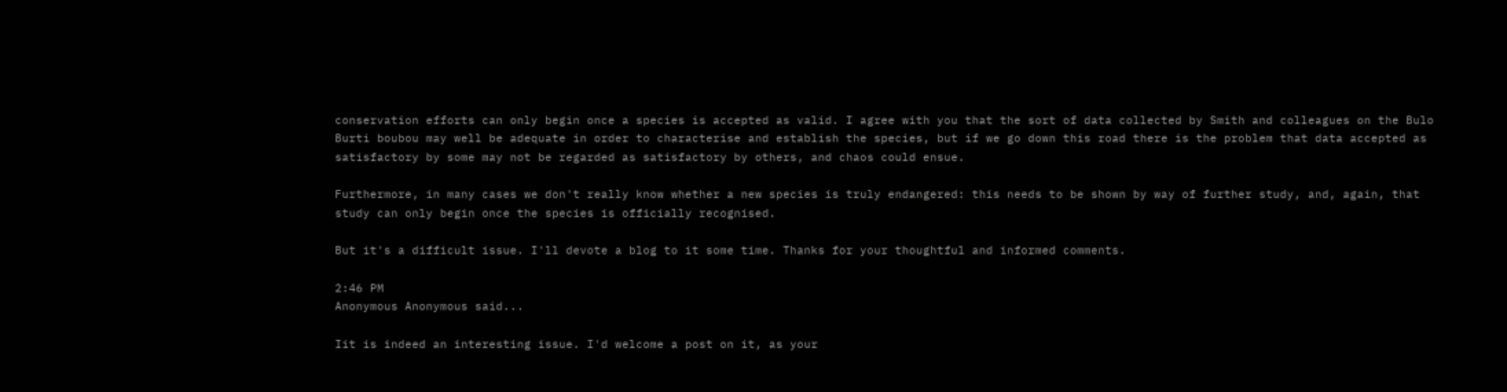conservation efforts can only begin once a species is accepted as valid. I agree with you that the sort of data collected by Smith and colleagues on the Bulo Burti boubou may well be adequate in order to characterise and establish the species, but if we go down this road there is the problem that data accepted as satisfactory by some may not be regarded as satisfactory by others, and chaos could ensue.

Furthermore, in many cases we don't really know whether a new species is truly endangered: this needs to be shown by way of further study, and, again, that study can only begin once the species is officially recognised.

But it's a difficult issue. I'll devote a blog to it some time. Thanks for your thoughtful and informed comments.

2:46 PM
Anonymous Anonymous said...

Iit is indeed an interesting issue. I'd welcome a post on it, as your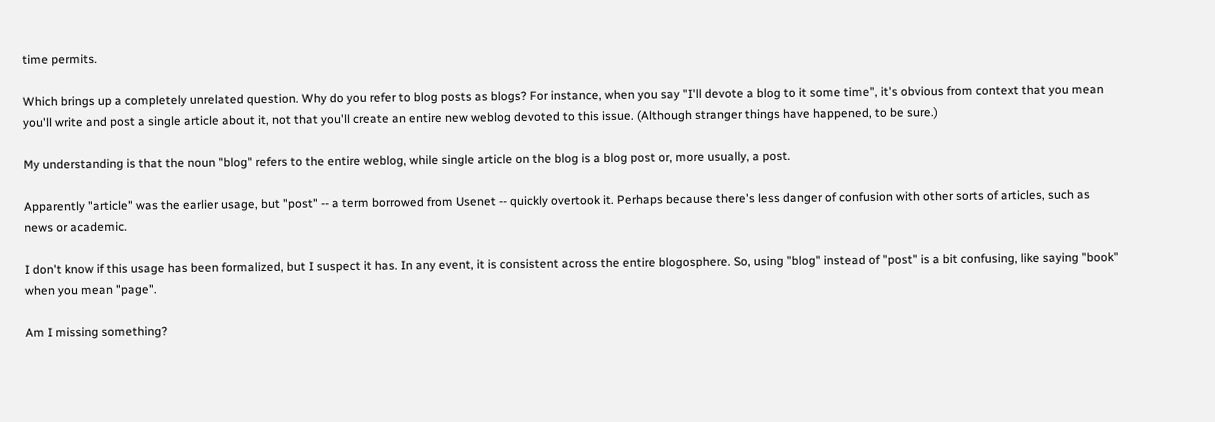time permits.

Which brings up a completely unrelated question. Why do you refer to blog posts as blogs? For instance, when you say "I'll devote a blog to it some time", it's obvious from context that you mean you'll write and post a single article about it, not that you'll create an entire new weblog devoted to this issue. (Although stranger things have happened, to be sure.)

My understanding is that the noun "blog" refers to the entire weblog, while single article on the blog is a blog post or, more usually, a post.

Apparently "article" was the earlier usage, but "post" -- a term borrowed from Usenet -- quickly overtook it. Perhaps because there's less danger of confusion with other sorts of articles, such as news or academic.

I don't know if this usage has been formalized, but I suspect it has. In any event, it is consistent across the entire blogosphere. So, using "blog" instead of "post" is a bit confusing, like saying "book" when you mean "page".

Am I missing something?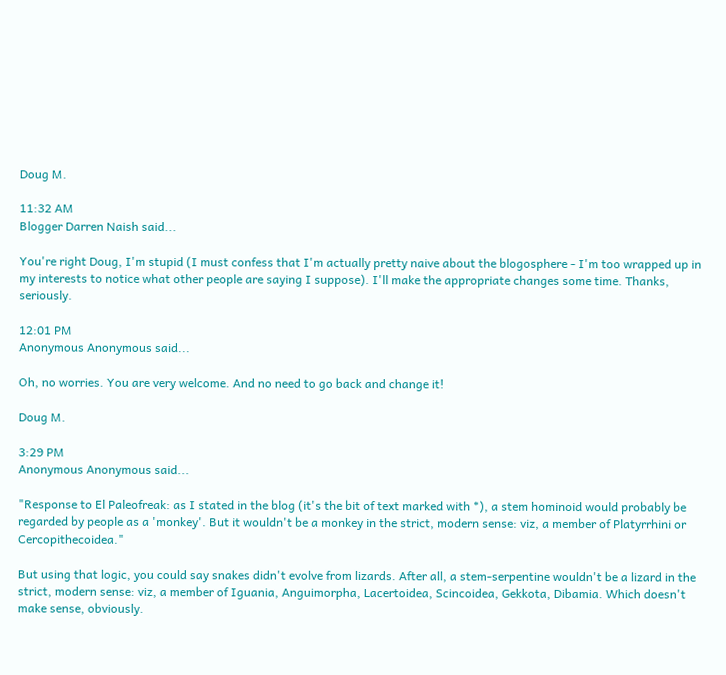Doug M.

11:32 AM
Blogger Darren Naish said...

You're right Doug, I'm stupid (I must confess that I'm actually pretty naive about the blogosphere - I'm too wrapped up in my interests to notice what other people are saying I suppose). I'll make the appropriate changes some time. Thanks, seriously.

12:01 PM
Anonymous Anonymous said...

Oh, no worries. You are very welcome. And no need to go back and change it!

Doug M.

3:29 PM
Anonymous Anonymous said...

"Response to El Paleofreak: as I stated in the blog (it's the bit of text marked with *), a stem hominoid would probably be regarded by people as a 'monkey'. But it wouldn't be a monkey in the strict, modern sense: viz, a member of Platyrrhini or Cercopithecoidea."

But using that logic, you could say snakes didn't evolve from lizards. After all, a stem-serpentine wouldn't be a lizard in the strict, modern sense: viz, a member of Iguania, Anguimorpha, Lacertoidea, Scincoidea, Gekkota, Dibamia. Which doesn't make sense, obviously.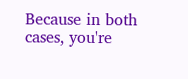Because in both cases, you're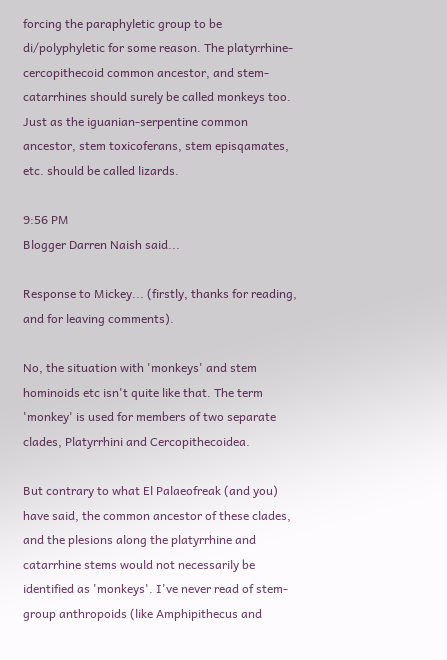forcing the paraphyletic group to be di/polyphyletic for some reason. The platyrrhine-cercopithecoid common ancestor, and stem-catarrhines should surely be called monkeys too. Just as the iguanian-serpentine common ancestor, stem toxicoferans, stem episqamates, etc. should be called lizards.

9:56 PM
Blogger Darren Naish said...

Response to Mickey... (firstly, thanks for reading, and for leaving comments).

No, the situation with 'monkeys' and stem hominoids etc isn't quite like that. The term 'monkey' is used for members of two separate clades, Platyrrhini and Cercopithecoidea.

But contrary to what El Palaeofreak (and you) have said, the common ancestor of these clades, and the plesions along the platyrrhine and catarrhine stems would not necessarily be identified as 'monkeys'. I've never read of stem-group anthropoids (like Amphipithecus and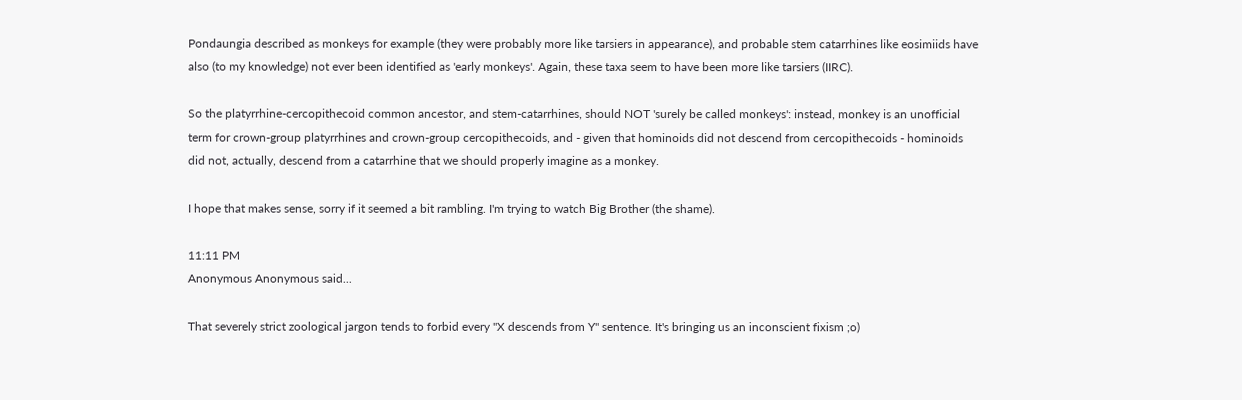Pondaungia described as monkeys for example (they were probably more like tarsiers in appearance), and probable stem catarrhines like eosimiids have also (to my knowledge) not ever been identified as 'early monkeys'. Again, these taxa seem to have been more like tarsiers (IIRC).

So the platyrrhine-cercopithecoid common ancestor, and stem-catarrhines, should NOT 'surely be called monkeys': instead, monkey is an unofficial term for crown-group platyrrhines and crown-group cercopithecoids, and - given that hominoids did not descend from cercopithecoids - hominoids did not, actually, descend from a catarrhine that we should properly imagine as a monkey.

I hope that makes sense, sorry if it seemed a bit rambling. I'm trying to watch Big Brother (the shame).

11:11 PM
Anonymous Anonymous said...

That severely strict zoological jargon tends to forbid every "X descends from Y" sentence. It's bringing us an inconscient fixism ;o)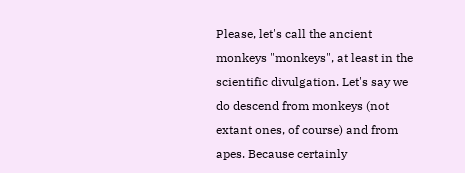Please, let's call the ancient monkeys "monkeys", at least in the scientific divulgation. Let's say we do descend from monkeys (not extant ones, of course) and from apes. Because certainly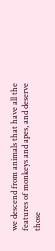we descend from animals that have all the features of monkeys and apes, and deserve those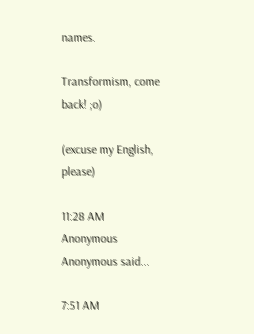names.

Transformism, come back! ;o)

(excuse my English, please)

11:28 AM
Anonymous Anonymous said...

7:51 AM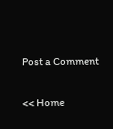Post a Comment

<< Home